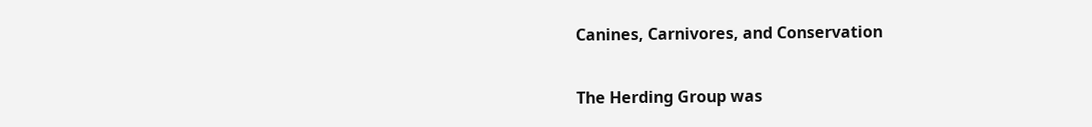Canines, Carnivores, and Conservation


The Herding Group was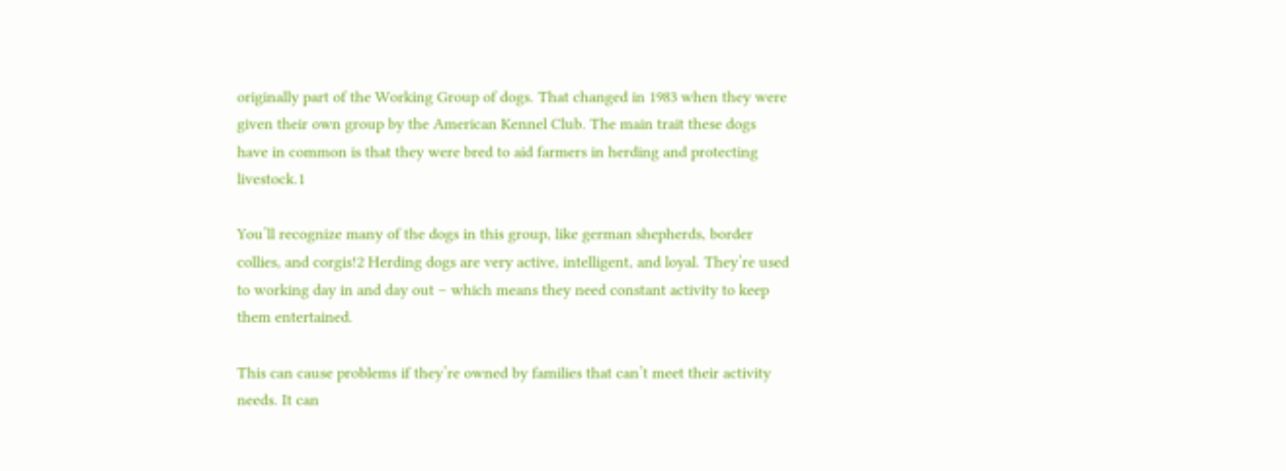originally part of the Working Group of dogs. That changed in 1983 when they were given their own group by the American Kennel Club. The main trait these dogs have in common is that they were bred to aid farmers in herding and protecting livestock.1

You’ll recognize many of the dogs in this group, like german shepherds, border collies, and corgis!2 Herding dogs are very active, intelligent, and loyal. They’re used to working day in and day out – which means they need constant activity to keep them entertained.

This can cause problems if they’re owned by families that can’t meet their activity needs. It can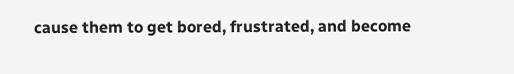cause them to get bored, frustrated, and become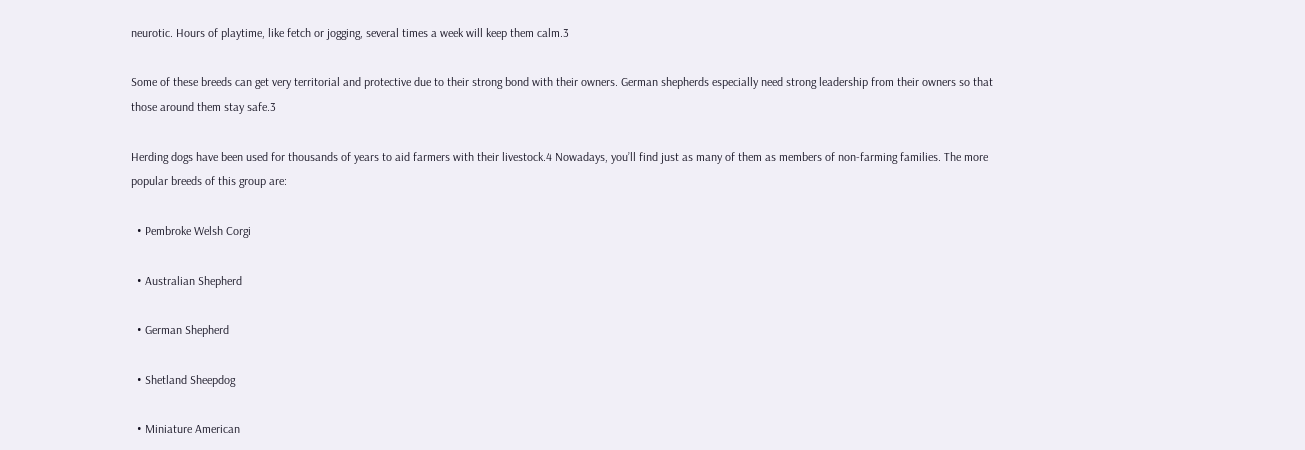neurotic. Hours of playtime, like fetch or jogging, several times a week will keep them calm.3

Some of these breeds can get very territorial and protective due to their strong bond with their owners. German shepherds especially need strong leadership from their owners so that those around them stay safe.3

Herding dogs have been used for thousands of years to aid farmers with their livestock.4 Nowadays, you’ll find just as many of them as members of non-farming families. The more popular breeds of this group are:

  • Pembroke Welsh Corgi

  • Australian Shepherd

  • German Shepherd

  • Shetland Sheepdog

  • Miniature American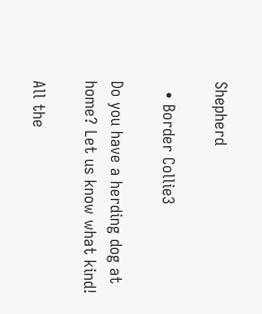Shepherd

  • Border Collie3

Do you have a herding dog at home? Let us know what kind!

All the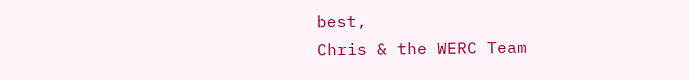best,
Chris & the WERC Team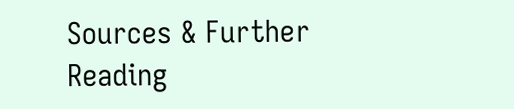Sources & Further Reading